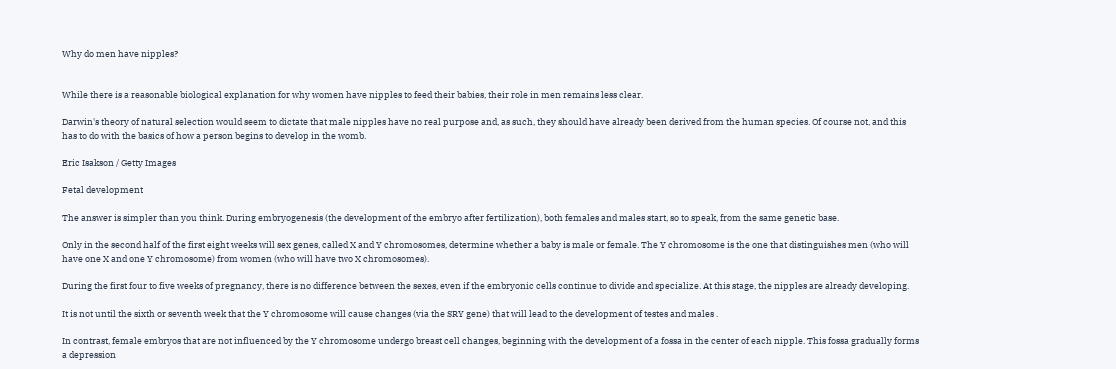Why do men have nipples?


While there is a reasonable biological explanation for why women have nipples to feed their babies, their role in men remains less clear.

Darwin's theory of natural selection would seem to dictate that male nipples have no real purpose and, as such, they should have already been derived from the human species. Of course not, and this has to do with the basics of how a person begins to develop in the womb.

Eric Isakson / Getty Images

Fetal development

The answer is simpler than you think. During embryogenesis (the development of the embryo after fertilization), both females and males start, so to speak, from the same genetic base.

Only in the second half of the first eight weeks will sex genes, called X and Y chromosomes, determine whether a baby is male or female. The Y chromosome is the one that distinguishes men (who will have one X and one Y chromosome) from women (who will have two X chromosomes).

During the first four to five weeks of pregnancy, there is no difference between the sexes, even if the embryonic cells continue to divide and specialize. At this stage, the nipples are already developing.

It is not until the sixth or seventh week that the Y chromosome will cause changes (via the SRY gene) that will lead to the development of testes and males .

In contrast, female embryos that are not influenced by the Y chromosome undergo breast cell changes, beginning with the development of a fossa in the center of each nipple. This fossa gradually forms a depression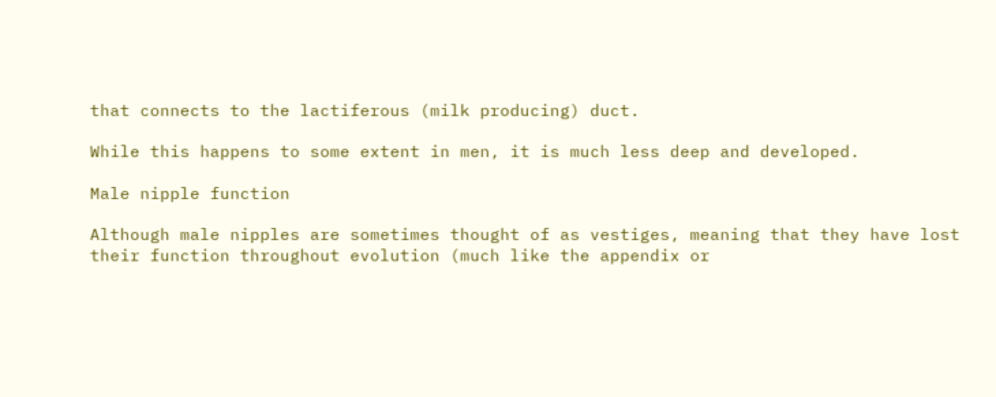that connects to the lactiferous (milk producing) duct.

While this happens to some extent in men, it is much less deep and developed.

Male nipple function

Although male nipples are sometimes thought of as vestiges, meaning that they have lost their function throughout evolution (much like the appendix or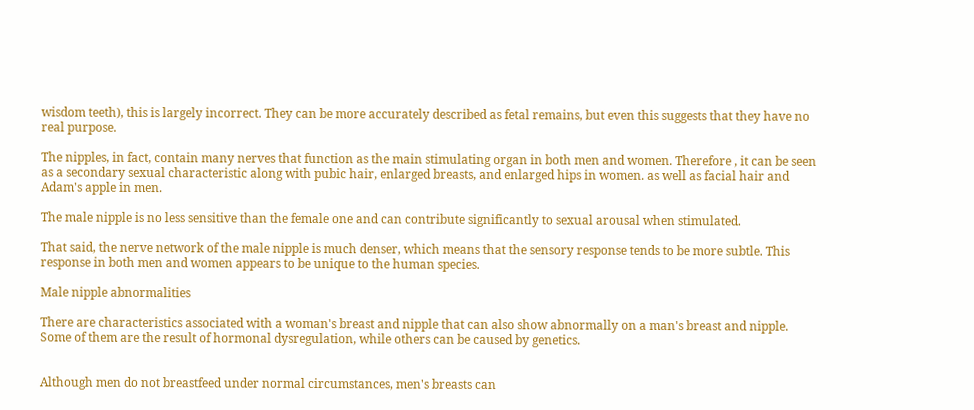wisdom teeth), this is largely incorrect. They can be more accurately described as fetal remains, but even this suggests that they have no real purpose.

The nipples, in fact, contain many nerves that function as the main stimulating organ in both men and women. Therefore , it can be seen as a secondary sexual characteristic along with pubic hair, enlarged breasts, and enlarged hips in women. as well as facial hair and Adam's apple in men.

The male nipple is no less sensitive than the female one and can contribute significantly to sexual arousal when stimulated.

That said, the nerve network of the male nipple is much denser, which means that the sensory response tends to be more subtle. This response in both men and women appears to be unique to the human species.

Male nipple abnormalities

There are characteristics associated with a woman's breast and nipple that can also show abnormally on a man's breast and nipple. Some of them are the result of hormonal dysregulation, while others can be caused by genetics.


Although men do not breastfeed under normal circumstances, men's breasts can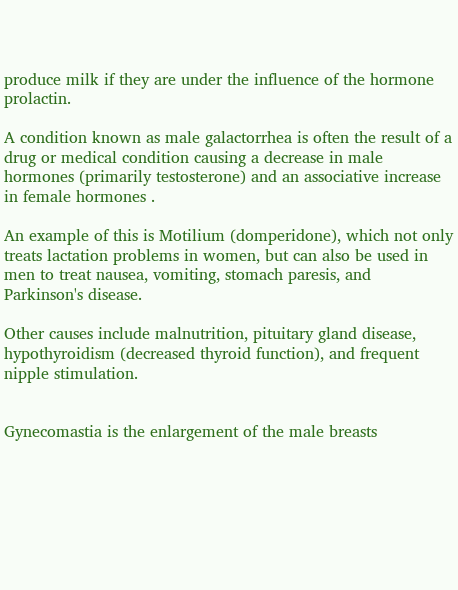produce milk if they are under the influence of the hormone prolactin.

A condition known as male galactorrhea is often the result of a drug or medical condition causing a decrease in male hormones (primarily testosterone) and an associative increase in female hormones .

An example of this is Motilium (domperidone), which not only treats lactation problems in women, but can also be used in men to treat nausea, vomiting, stomach paresis, and Parkinson's disease.

Other causes include malnutrition, pituitary gland disease, hypothyroidism (decreased thyroid function), and frequent nipple stimulation.


Gynecomastia is the enlargement of the male breasts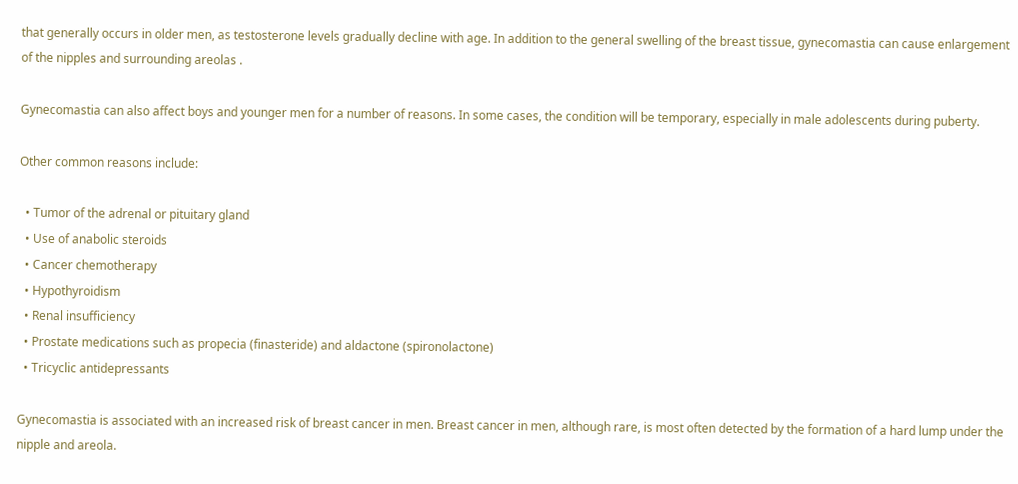that generally occurs in older men, as testosterone levels gradually decline with age. In addition to the general swelling of the breast tissue, gynecomastia can cause enlargement of the nipples and surrounding areolas .

Gynecomastia can also affect boys and younger men for a number of reasons. In some cases, the condition will be temporary, especially in male adolescents during puberty.

Other common reasons include:

  • Tumor of the adrenal or pituitary gland
  • Use of anabolic steroids
  • Cancer chemotherapy
  • Hypothyroidism
  • Renal insufficiency
  • Prostate medications such as propecia (finasteride) and aldactone (spironolactone)
  • Tricyclic antidepressants

Gynecomastia is associated with an increased risk of breast cancer in men. Breast cancer in men, although rare, is most often detected by the formation of a hard lump under the nipple and areola.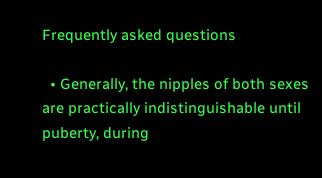Frequently asked questions

  • Generally, the nipples of both sexes are practically indistinguishable until puberty, during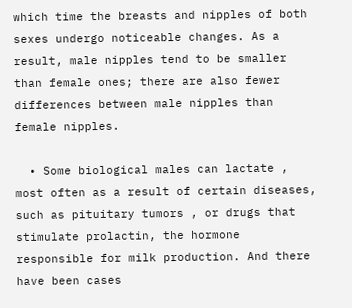which time the breasts and nipples of both sexes undergo noticeable changes. As a result, male nipples tend to be smaller than female ones; there are also fewer differences between male nipples than female nipples.

  • Some biological males can lactate , most often as a result of certain diseases, such as pituitary tumors , or drugs that stimulate prolactin, the hormone responsible for milk production. And there have been cases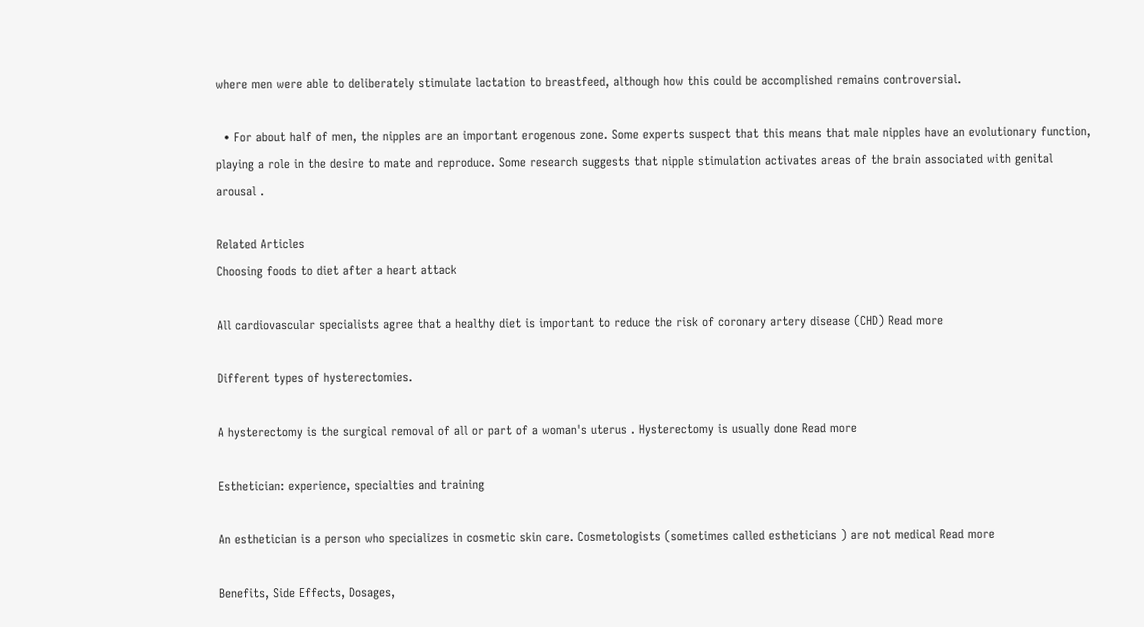where men were able to deliberately stimulate lactation to breastfeed, although how this could be accomplished remains controversial.

  • For about half of men, the nipples are an important erogenous zone. Some experts suspect that this means that male nipples have an evolutionary function, playing a role in the desire to mate and reproduce. Some research suggests that nipple stimulation activates areas of the brain associated with genital arousal .

Related Articles
Choosing foods to diet after a heart attack

All cardiovascular specialists agree that a healthy diet is important to reduce the risk of coronary artery disease (CHD) Read more

Different types of hysterectomies.

A hysterectomy is the surgical removal of all or part of a woman's uterus . Hysterectomy is usually done Read more

Esthetician: experience, specialties and training

An esthetician is a person who specializes in cosmetic skin care. Cosmetologists (sometimes called estheticians ) are not medical Read more

Benefits, Side Effects, Dosages,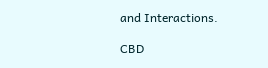and Interactions.

CBD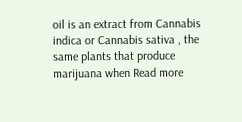oil is an extract from Cannabis indica or Cannabis sativa , the same plants that produce marijuana when Read more